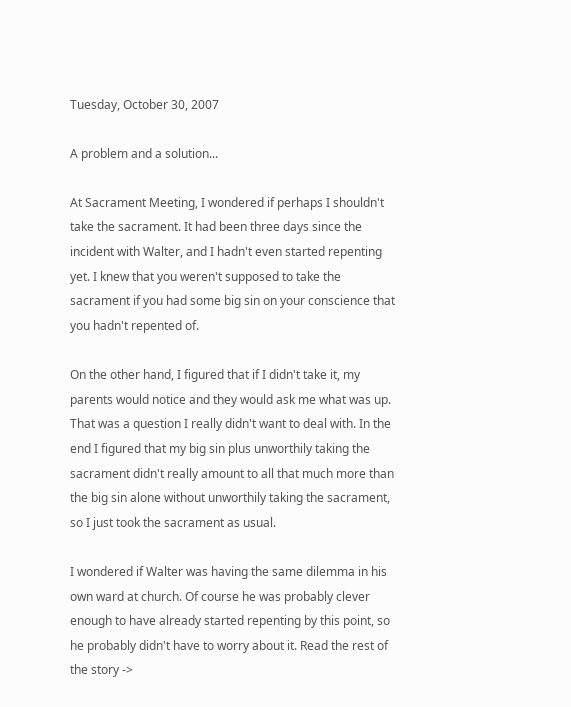Tuesday, October 30, 2007

A problem and a solution...

At Sacrament Meeting, I wondered if perhaps I shouldn't take the sacrament. It had been three days since the incident with Walter, and I hadn't even started repenting yet. I knew that you weren't supposed to take the sacrament if you had some big sin on your conscience that you hadn't repented of.

On the other hand, I figured that if I didn't take it, my parents would notice and they would ask me what was up. That was a question I really didn't want to deal with. In the end I figured that my big sin plus unworthily taking the sacrament didn't really amount to all that much more than the big sin alone without unworthily taking the sacrament, so I just took the sacrament as usual.

I wondered if Walter was having the same dilemma in his own ward at church. Of course he was probably clever enough to have already started repenting by this point, so he probably didn't have to worry about it. Read the rest of the story ->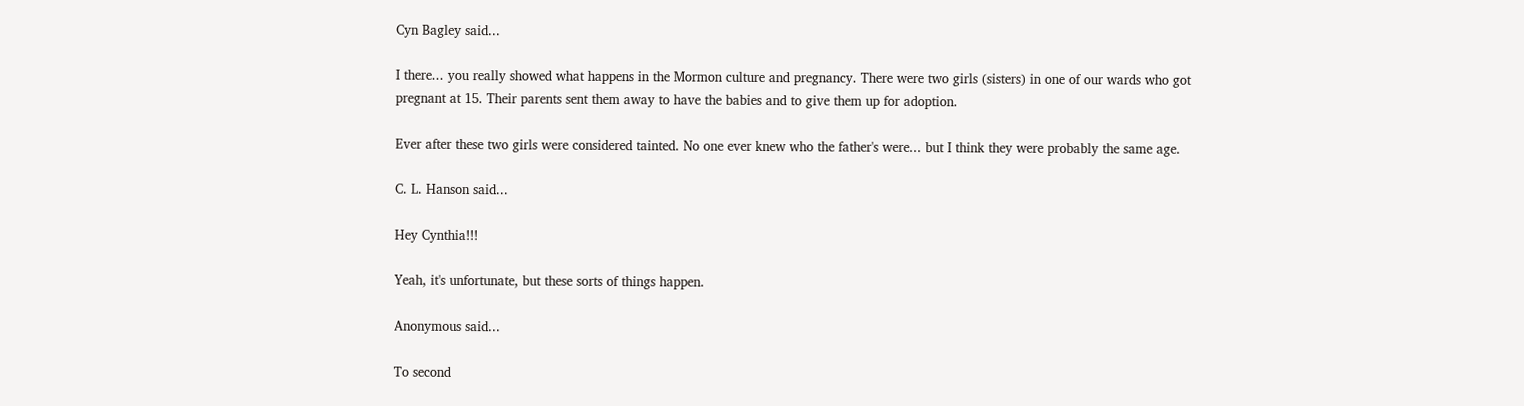Cyn Bagley said...

I there... you really showed what happens in the Mormon culture and pregnancy. There were two girls (sisters) in one of our wards who got pregnant at 15. Their parents sent them away to have the babies and to give them up for adoption.

Ever after these two girls were considered tainted. No one ever knew who the father's were... but I think they were probably the same age.

C. L. Hanson said...

Hey Cynthia!!!

Yeah, it's unfortunate, but these sorts of things happen.

Anonymous said...

To second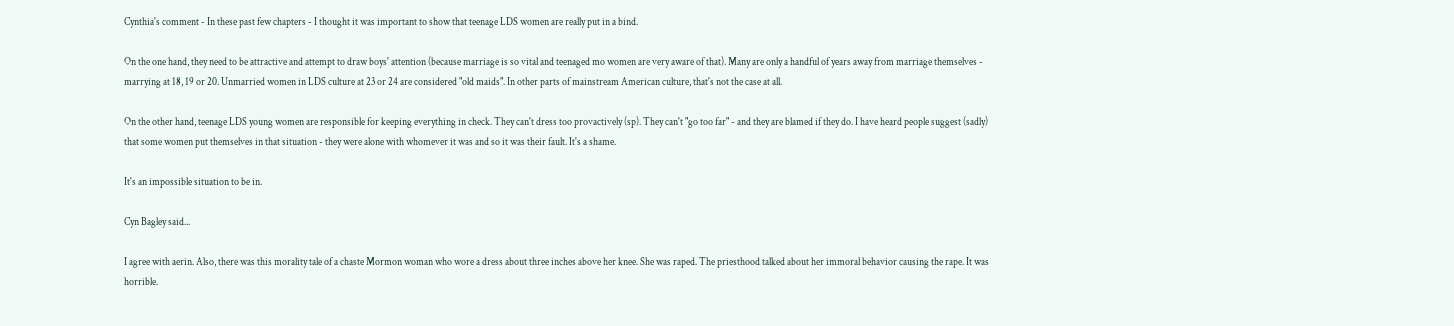Cynthia's comment - In these past few chapters - I thought it was important to show that teenage LDS women are really put in a bind.

On the one hand, they need to be attractive and attempt to draw boys' attention (because marriage is so vital and teenaged mo women are very aware of that). Many are only a handful of years away from marriage themselves - marrying at 18, 19 or 20. Unmarried women in LDS culture at 23 or 24 are considered "old maids". In other parts of mainstream American culture, that's not the case at all.

On the other hand, teenage LDS young women are responsible for keeping everything in check. They can't dress too provactively (sp). They can't "go too far" - and they are blamed if they do. I have heard people suggest (sadly) that some women put themselves in that situation - they were alone with whomever it was and so it was their fault. It's a shame.

It's an impossible situation to be in.

Cyn Bagley said...

I agree with aerin. Also, there was this morality tale of a chaste Mormon woman who wore a dress about three inches above her knee. She was raped. The priesthood talked about her immoral behavior causing the rape. It was horrible.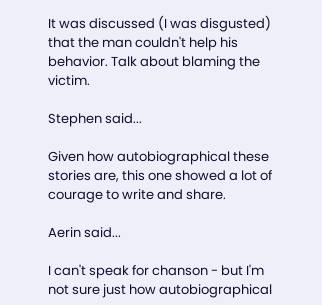It was discussed (I was disgusted) that the man couldn't help his behavior. Talk about blaming the victim.

Stephen said...

Given how autobiographical these stories are, this one showed a lot of courage to write and share.

Aerin said...

I can't speak for chanson - but I'm not sure just how autobiographical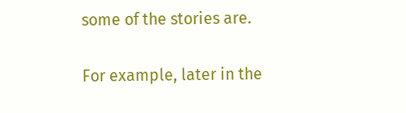some of the stories are.

For example, later in the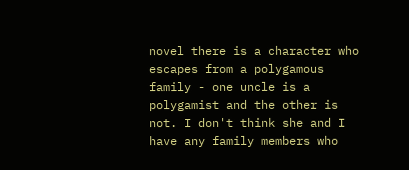novel there is a character who escapes from a polygamous family - one uncle is a polygamist and the other is not. I don't think she and I have any family members who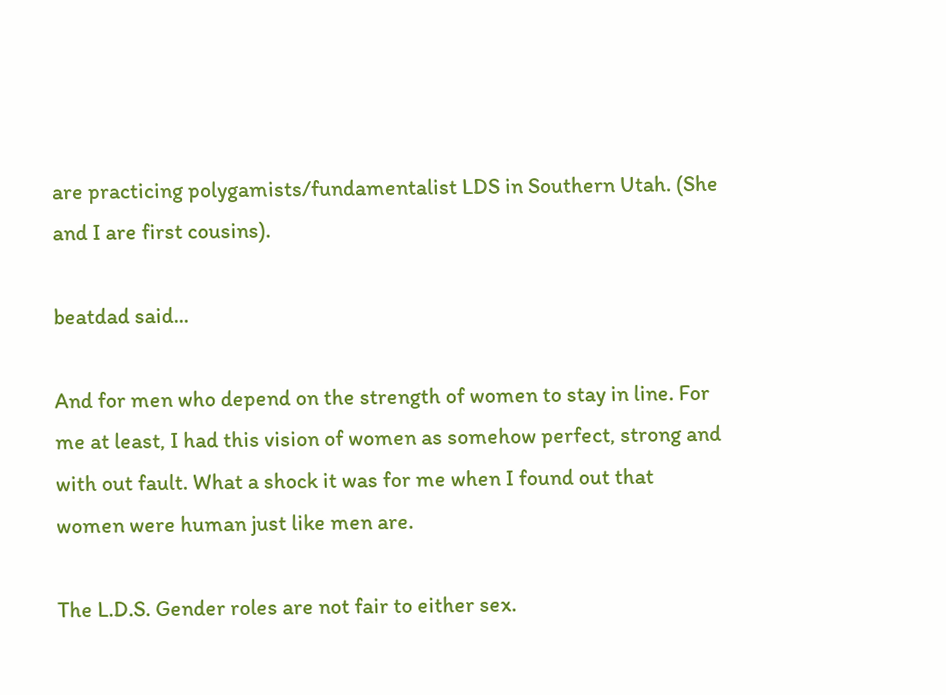are practicing polygamists/fundamentalist LDS in Southern Utah. (She and I are first cousins).

beatdad said...

And for men who depend on the strength of women to stay in line. For me at least, I had this vision of women as somehow perfect, strong and with out fault. What a shock it was for me when I found out that women were human just like men are.

The L.D.S. Gender roles are not fair to either sex.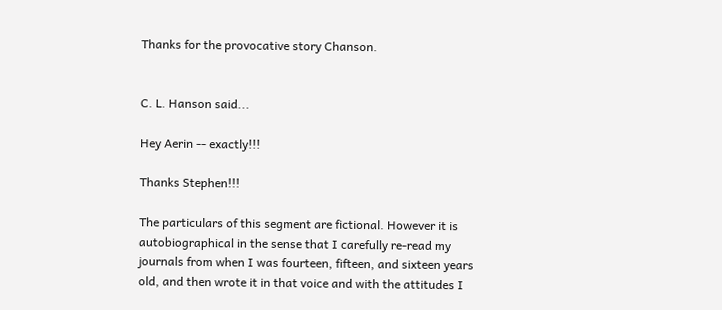Thanks for the provocative story Chanson.


C. L. Hanson said...

Hey Aerin -- exactly!!!

Thanks Stephen!!!

The particulars of this segment are fictional. However it is autobiographical in the sense that I carefully re-read my journals from when I was fourteen, fifteen, and sixteen years old, and then wrote it in that voice and with the attitudes I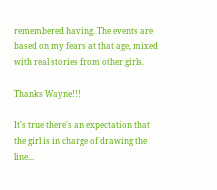remembered having. The events are based on my fears at that age, mixed with real stories from other girls.

Thanks Wayne!!!

It's true there's an expectation that the girl is in charge of drawing the line...